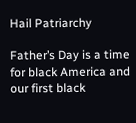Hail Patriarchy

Father’s Day is a time for black America and our first black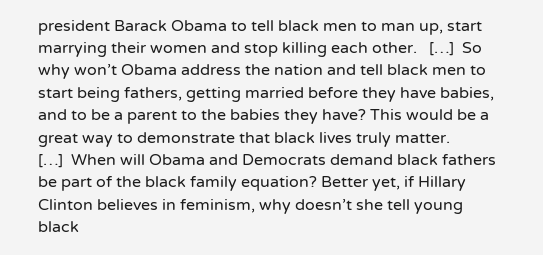president Barack Obama to tell black men to man up, start marrying their women and stop killing each other.   […]  So why won’t Obama address the nation and tell black men to start being fathers, getting married before they have babies, and to be a parent to the babies they have? This would be a great way to demonstrate that black lives truly matter.
[…]  When will Obama and Democrats demand black fathers be part of the black family equation? Better yet, if Hillary Clinton believes in feminism, why doesn’t she tell young black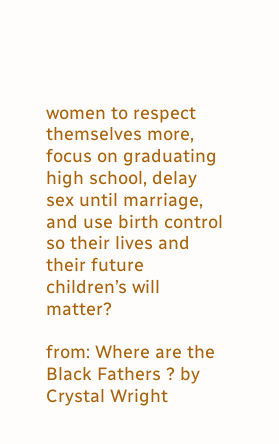women to respect themselves more, focus on graduating high school, delay sex until marriage, and use birth control so their lives and their future children’s will matter?

from: Where are the Black Fathers ? by Crystal Wright